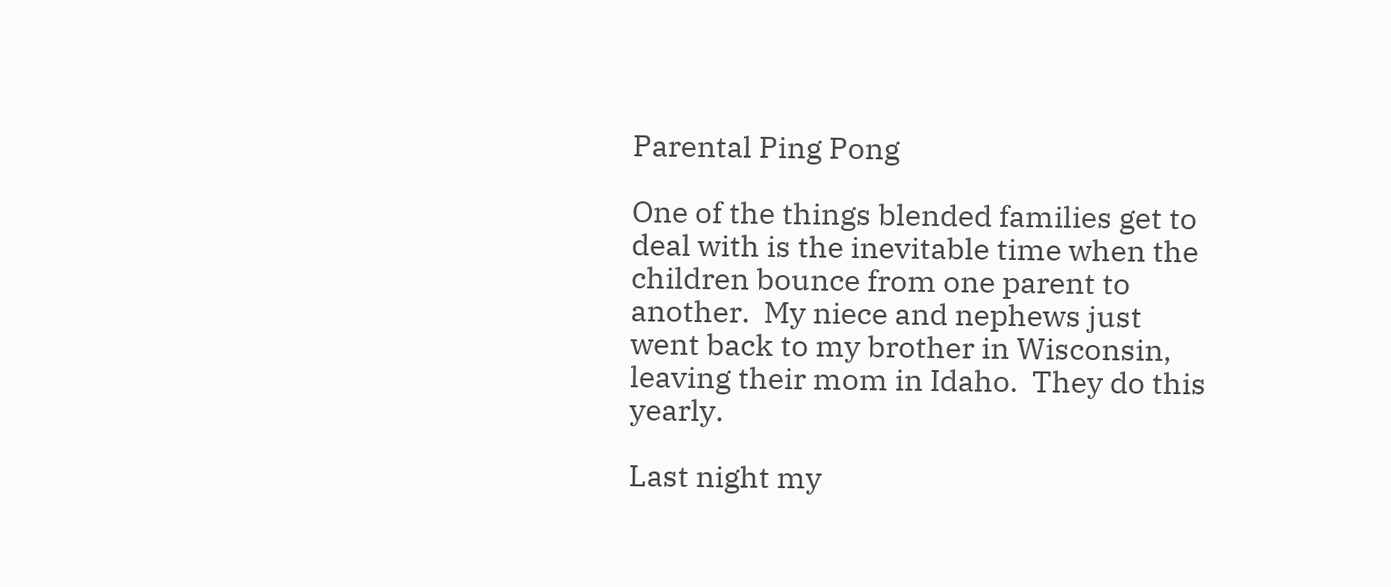Parental Ping Pong

One of the things blended families get to deal with is the inevitable time when the children bounce from one parent to another.  My niece and nephews just went back to my brother in Wisconsin, leaving their mom in Idaho.  They do this yearly.

Last night my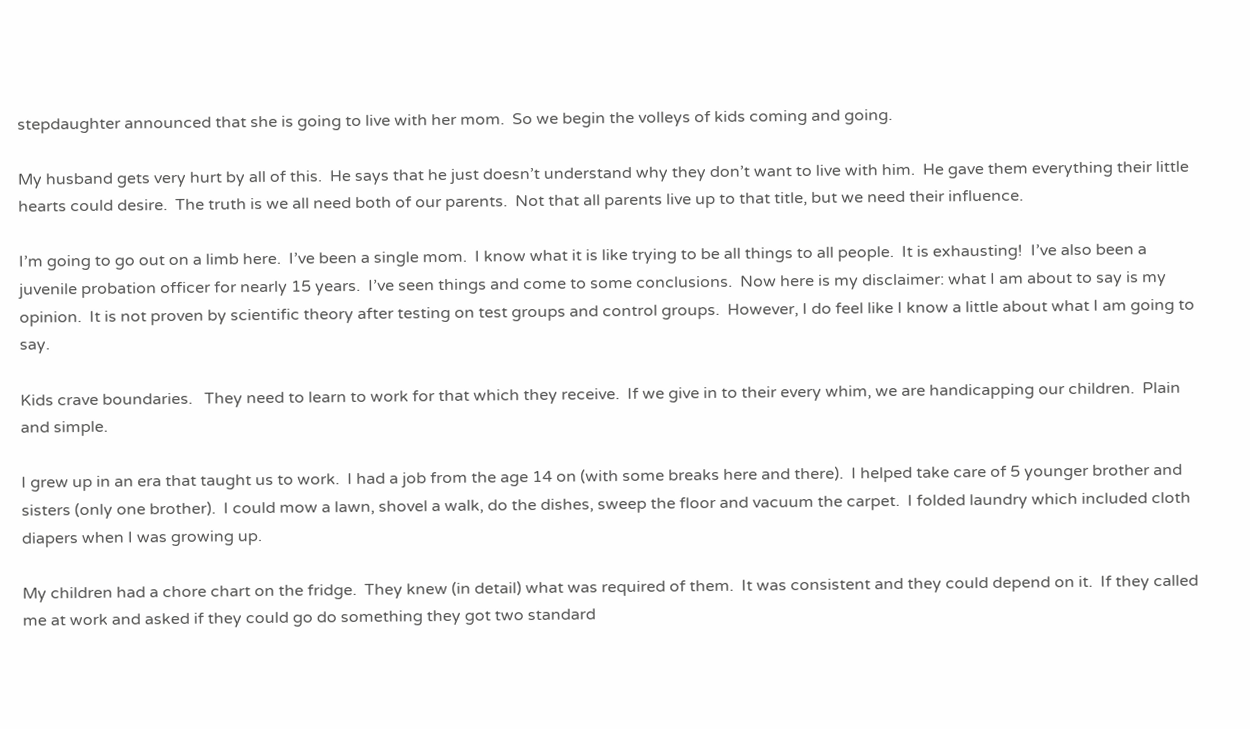stepdaughter announced that she is going to live with her mom.  So we begin the volleys of kids coming and going.

My husband gets very hurt by all of this.  He says that he just doesn’t understand why they don’t want to live with him.  He gave them everything their little hearts could desire.  The truth is we all need both of our parents.  Not that all parents live up to that title, but we need their influence.

I’m going to go out on a limb here.  I’ve been a single mom.  I know what it is like trying to be all things to all people.  It is exhausting!  I’ve also been a juvenile probation officer for nearly 15 years.  I’ve seen things and come to some conclusions.  Now here is my disclaimer: what I am about to say is my opinion.  It is not proven by scientific theory after testing on test groups and control groups.  However, I do feel like I know a little about what I am going to say.

Kids crave boundaries.   They need to learn to work for that which they receive.  If we give in to their every whim, we are handicapping our children.  Plain and simple.

I grew up in an era that taught us to work.  I had a job from the age 14 on (with some breaks here and there).  I helped take care of 5 younger brother and sisters (only one brother).  I could mow a lawn, shovel a walk, do the dishes, sweep the floor and vacuum the carpet.  I folded laundry which included cloth diapers when I was growing up.

My children had a chore chart on the fridge.  They knew (in detail) what was required of them.  It was consistent and they could depend on it.  If they called me at work and asked if they could go do something they got two standard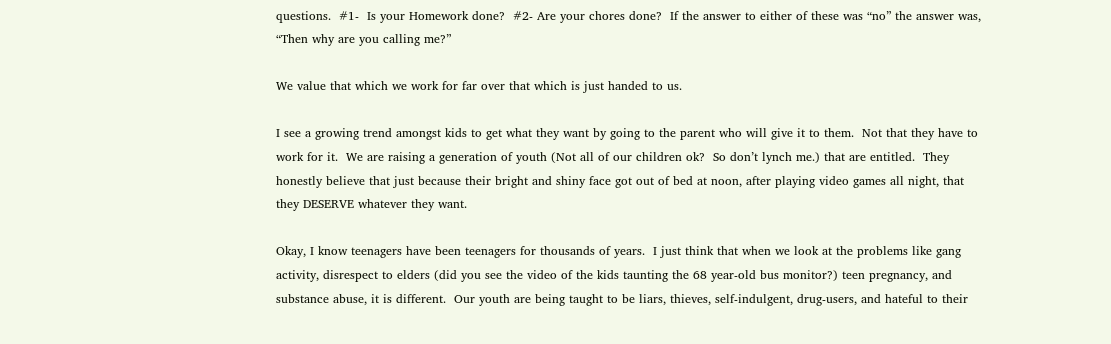questions.  #1-  Is your Homework done?  #2- Are your chores done?  If the answer to either of these was “no” the answer was, “Then why are you calling me?”

We value that which we work for far over that which is just handed to us.

I see a growing trend amongst kids to get what they want by going to the parent who will give it to them.  Not that they have to work for it.  We are raising a generation of youth (Not all of our children ok?  So don’t lynch me.) that are entitled.  They honestly believe that just because their bright and shiny face got out of bed at noon, after playing video games all night, that they DESERVE whatever they want.

Okay, I know teenagers have been teenagers for thousands of years.  I just think that when we look at the problems like gang activity, disrespect to elders (did you see the video of the kids taunting the 68 year-old bus monitor?) teen pregnancy, and substance abuse, it is different.  Our youth are being taught to be liars, thieves, self-indulgent, drug-users, and hateful to their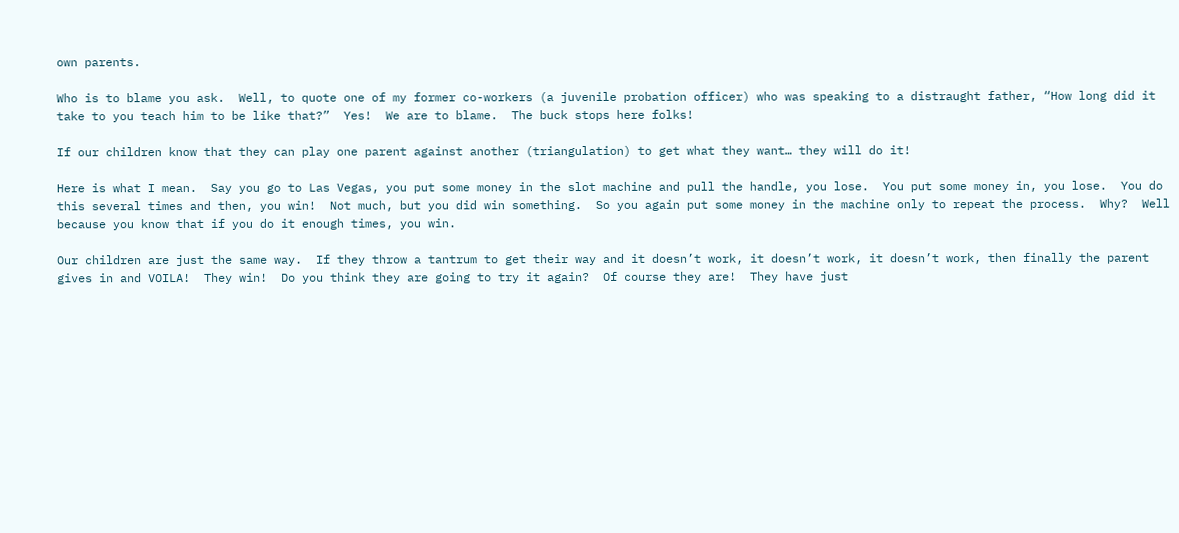own parents.

Who is to blame you ask.  Well, to quote one of my former co-workers (a juvenile probation officer) who was speaking to a distraught father, “How long did it take to you teach him to be like that?”  Yes!  We are to blame.  The buck stops here folks!

If our children know that they can play one parent against another (triangulation) to get what they want… they will do it!

Here is what I mean.  Say you go to Las Vegas, you put some money in the slot machine and pull the handle, you lose.  You put some money in, you lose.  You do this several times and then, you win!  Not much, but you did win something.  So you again put some money in the machine only to repeat the process.  Why?  Well because you know that if you do it enough times, you win.

Our children are just the same way.  If they throw a tantrum to get their way and it doesn’t work, it doesn’t work, it doesn’t work, then finally the parent gives in and VOILA!  They win!  Do you think they are going to try it again?  Of course they are!  They have just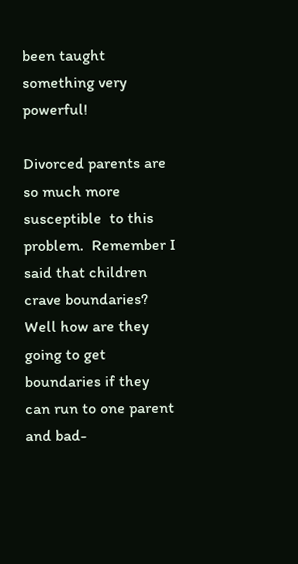been taught something very powerful!

Divorced parents are so much more susceptible  to this problem.  Remember I said that children crave boundaries?  Well how are they going to get boundaries if they can run to one parent and bad-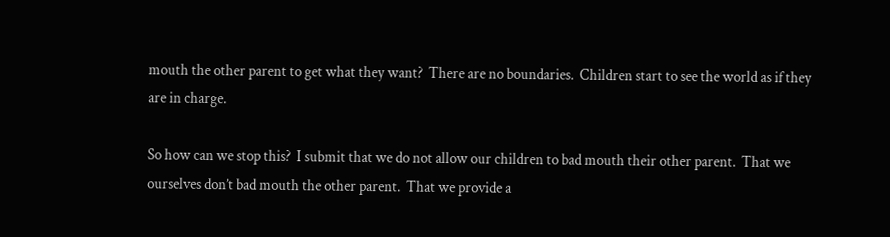mouth the other parent to get what they want?  There are no boundaries.  Children start to see the world as if they are in charge.

So how can we stop this?  I submit that we do not allow our children to bad mouth their other parent.  That we ourselves don’t bad mouth the other parent.  That we provide a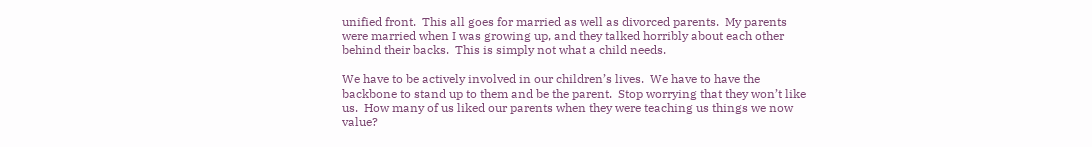unified front.  This all goes for married as well as divorced parents.  My parents were married when I was growing up, and they talked horribly about each other behind their backs.  This is simply not what a child needs.

We have to be actively involved in our children’s lives.  We have to have the backbone to stand up to them and be the parent.  Stop worrying that they won’t like us.  How many of us liked our parents when they were teaching us things we now value?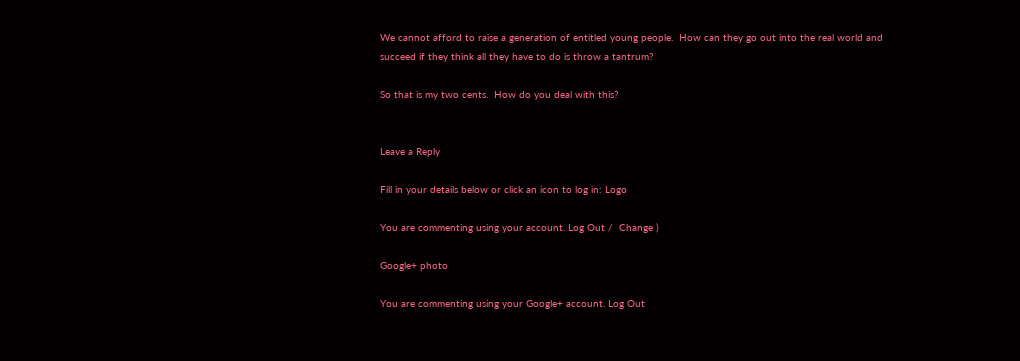We cannot afford to raise a generation of entitled young people.  How can they go out into the real world and succeed if they think all they have to do is throw a tantrum?

So that is my two cents.  How do you deal with this?


Leave a Reply

Fill in your details below or click an icon to log in: Logo

You are commenting using your account. Log Out /  Change )

Google+ photo

You are commenting using your Google+ account. Log Out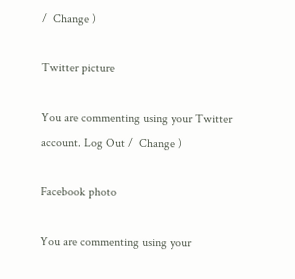/  Change )

Twitter picture

You are commenting using your Twitter account. Log Out /  Change )

Facebook photo

You are commenting using your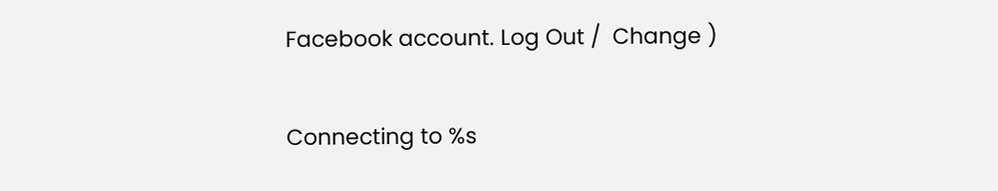Facebook account. Log Out /  Change )

Connecting to %s